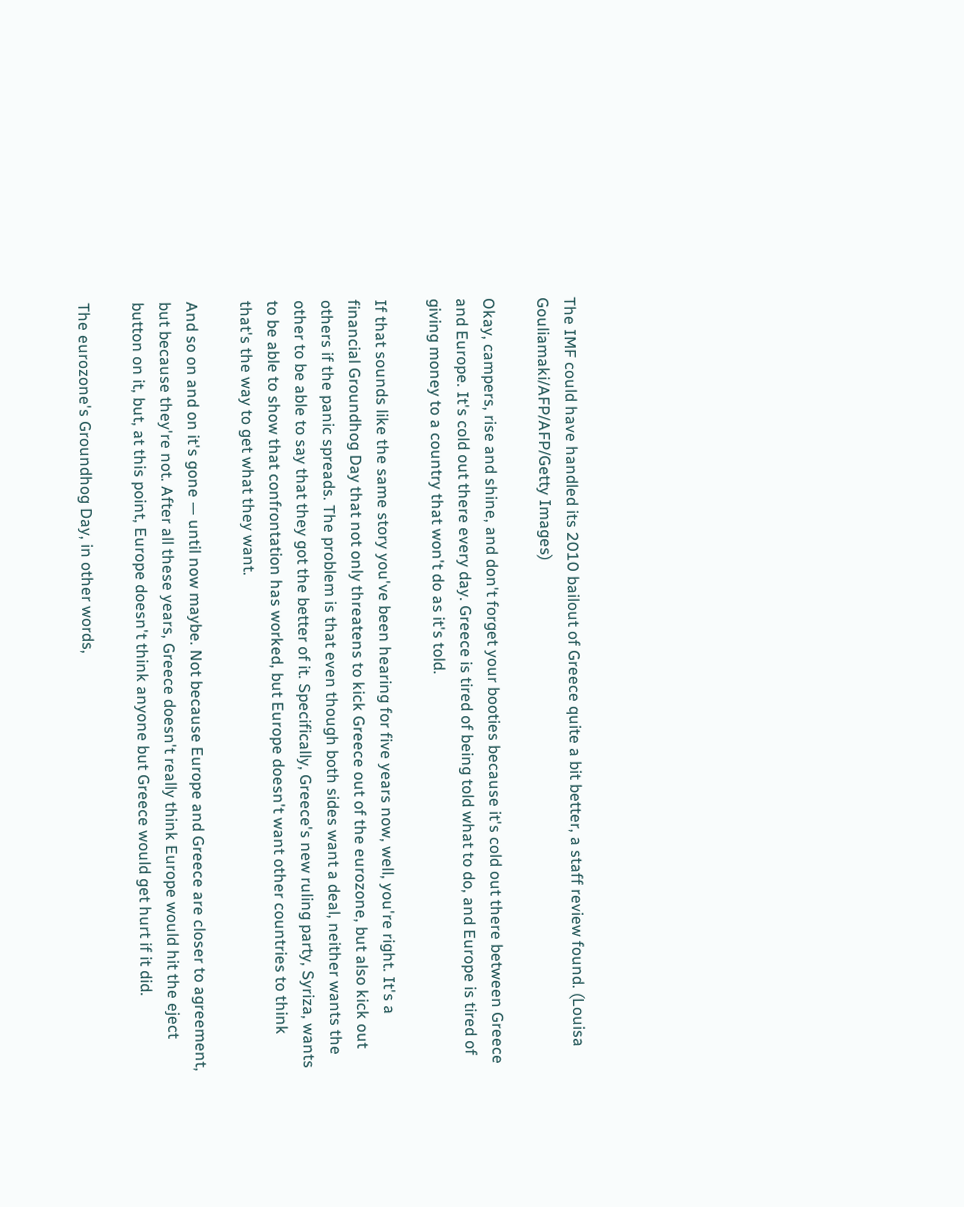The IMF could have handled its 2010 bailout of Greece quite a bit better, a staff review found. (Louisa Gouliamaki/AFP/AFP/Getty Images)

Okay, campers, rise and shine, and don't forget your booties because it's cold out there between Greece and Europe. It's cold out there every day. Greece is tired of being told what to do, and Europe is tired of giving money to a country that won't do as it's told.

If that sounds like the same story you've been hearing for five years now, well, you're right. It's a financial Groundhog Day that not only threatens to kick Greece out of the eurozone, but also kick out others if the panic spreads. The problem is that even though both sides want a deal, neither wants the other to be able to say that they got the better of it. Specifically, Greece's new ruling party, Syriza, wants to be able to show that confrontation has worked, but Europe doesn't want other countries to think that's the way to get what they want.

And so on and on it's gone — until now maybe. Not because Europe and Greece are closer to agreement, but because they're not. After all these years, Greece doesn't really think Europe would hit the eject button on it, but, at this point, Europe doesn't think anyone but Greece would get hurt if it did.

The eurozone's Groundhog Day, in other words,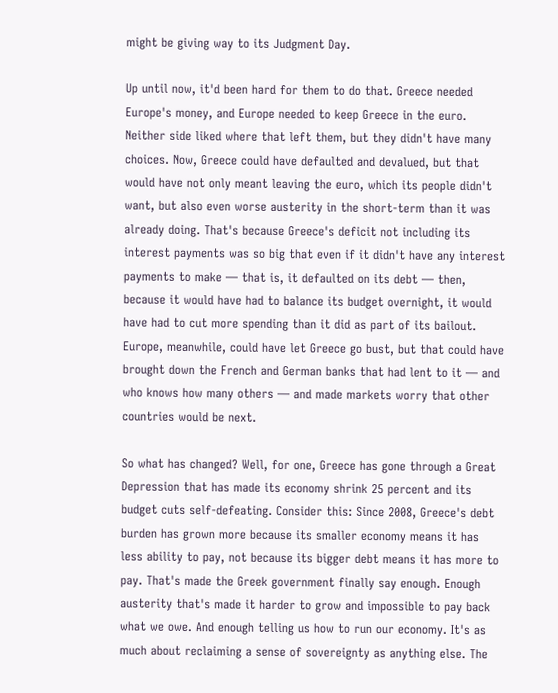might be giving way to its Judgment Day.

Up until now, it'd been hard for them to do that. Greece needed Europe's money, and Europe needed to keep Greece in the euro. Neither side liked where that left them, but they didn't have many choices. Now, Greece could have defaulted and devalued, but that would have not only meant leaving the euro, which its people didn't want, but also even worse austerity in the short-term than it was already doing. That's because Greece's deficit not including its interest payments was so big that even if it didn't have any interest payments to make — that is, it defaulted on its debt — then, because it would have had to balance its budget overnight, it would have had to cut more spending than it did as part of its bailout. Europe, meanwhile, could have let Greece go bust, but that could have brought down the French and German banks that had lent to it — and who knows how many others — and made markets worry that other countries would be next.

So what has changed? Well, for one, Greece has gone through a Great Depression that has made its economy shrink 25 percent and its budget cuts self-defeating. Consider this: Since 2008, Greece's debt burden has grown more because its smaller economy means it has less ability to pay, not because its bigger debt means it has more to pay. That's made the Greek government finally say enough. Enough austerity that's made it harder to grow and impossible to pay back what we owe. And enough telling us how to run our economy. It's as much about reclaiming a sense of sovereignty as anything else. The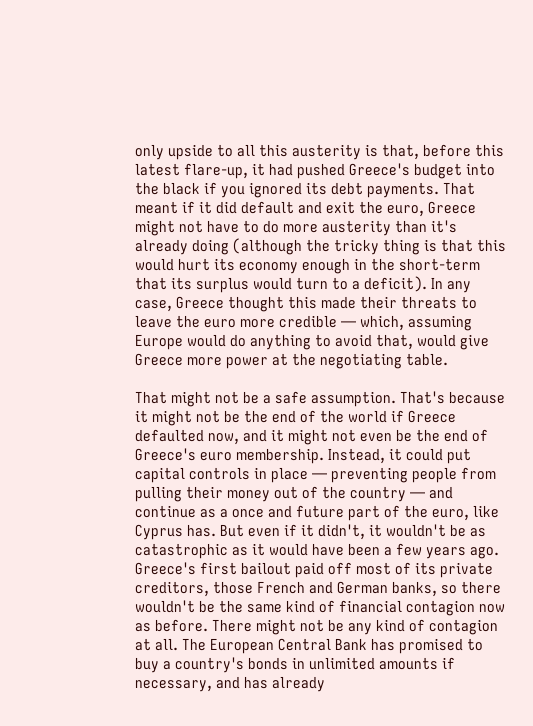only upside to all this austerity is that, before this latest flare-up, it had pushed Greece's budget into the black if you ignored its debt payments. That meant if it did default and exit the euro, Greece might not have to do more austerity than it's already doing (although the tricky thing is that this would hurt its economy enough in the short-term that its surplus would turn to a deficit). In any case, Greece thought this made their threats to leave the euro more credible — which, assuming Europe would do anything to avoid that, would give Greece more power at the negotiating table.

That might not be a safe assumption. That's because it might not be the end of the world if Greece defaulted now, and it might not even be the end of Greece's euro membership. Instead, it could put capital controls in place — preventing people from pulling their money out of the country — and continue as a once and future part of the euro, like Cyprus has. But even if it didn't, it wouldn't be as catastrophic as it would have been a few years ago. Greece's first bailout paid off most of its private creditors, those French and German banks, so there wouldn't be the same kind of financial contagion now as before. There might not be any kind of contagion at all. The European Central Bank has promised to buy a country's bonds in unlimited amounts if necessary, and has already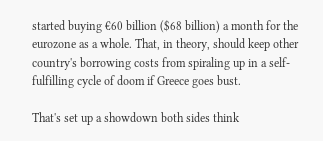started buying €60 billion ($68 billion) a month for the eurozone as a whole. That, in theory, should keep other country's borrowing costs from spiraling up in a self-fulfilling cycle of doom if Greece goes bust.

That's set up a showdown both sides think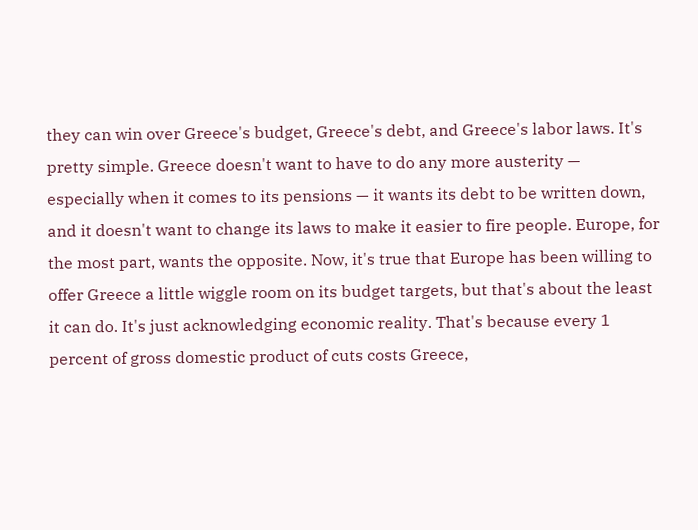they can win over Greece's budget, Greece's debt, and Greece's labor laws. It's pretty simple. Greece doesn't want to have to do any more austerity — especially when it comes to its pensions — it wants its debt to be written down, and it doesn't want to change its laws to make it easier to fire people. Europe, for the most part, wants the opposite. Now, it's true that Europe has been willing to offer Greece a little wiggle room on its budget targets, but that's about the least it can do. It's just acknowledging economic reality. That's because every 1 percent of gross domestic product of cuts costs Greece,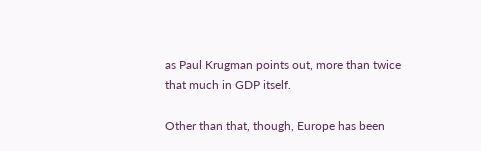as Paul Krugman points out, more than twice that much in GDP itself.

Other than that, though, Europe has been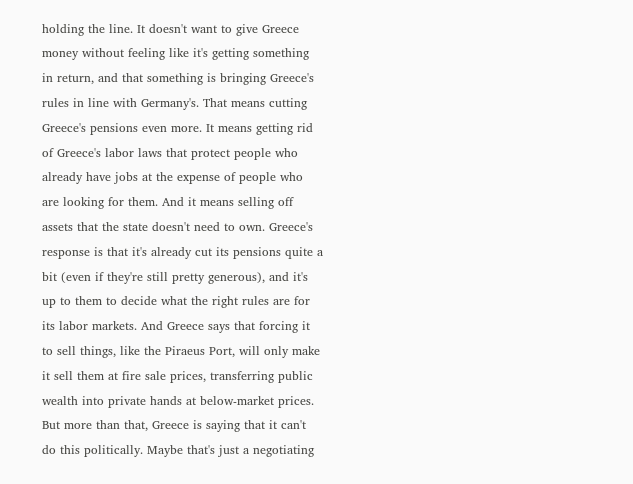holding the line. It doesn't want to give Greece money without feeling like it's getting something in return, and that something is bringing Greece's rules in line with Germany's. That means cutting Greece's pensions even more. It means getting rid of Greece's labor laws that protect people who already have jobs at the expense of people who are looking for them. And it means selling off assets that the state doesn't need to own. Greece's response is that it's already cut its pensions quite a bit (even if they're still pretty generous), and it's up to them to decide what the right rules are for its labor markets. And Greece says that forcing it to sell things, like the Piraeus Port, will only make it sell them at fire sale prices, transferring public wealth into private hands at below-market prices. But more than that, Greece is saying that it can't do this politically. Maybe that's just a negotiating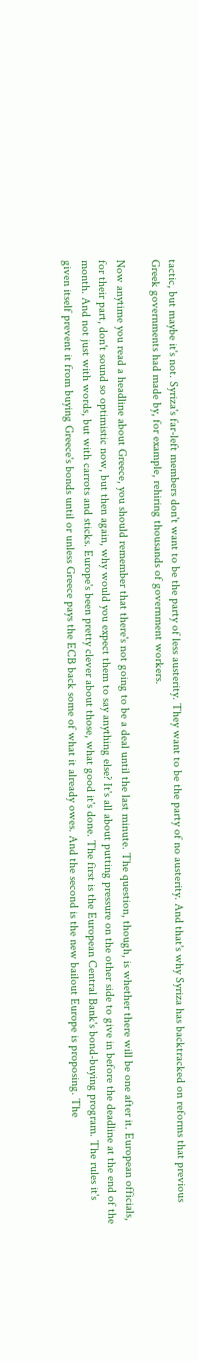tactic, but maybe it's not. Syriza's far-left members don't want to be the party of less austerity. They want to be the party of no austerity. And that's why Syriza has backtracked on reforms that previous Greek governments had made by, for example, rehiring thousands of government workers.

Now anytime you read a headline about Greece, you should remember that there's not going to be a deal until the last minute. The question, though, is whether there will be one after it. European officials, for their part, don't sound so optimistic now, but then again, why would you expect them to say anything else? It's all about putting pressure on the other side to give in before the deadline at the end of the month. And not just with words, but with carrots and sticks. Europe's been pretty clever about those, what good it's done. The first is the European Central Bank's bond-buying program. The rules it's given itself prevent it from buying Greece's bonds until or unless Greece pays the ECB back some of what it already owes. And the second is the new bailout Europe is proposing. The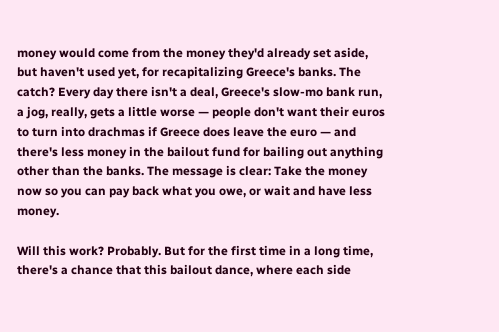money would come from the money they'd already set aside, but haven't used yet, for recapitalizing Greece's banks. The catch? Every day there isn't a deal, Greece's slow-mo bank run, a jog, really, gets a little worse — people don't want their euros to turn into drachmas if Greece does leave the euro — and there's less money in the bailout fund for bailing out anything other than the banks. The message is clear: Take the money now so you can pay back what you owe, or wait and have less money.

Will this work? Probably. But for the first time in a long time, there's a chance that this bailout dance, where each side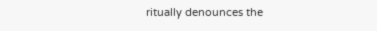ritually denounces the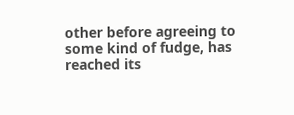other before agreeing to some kind of fudge, has reached its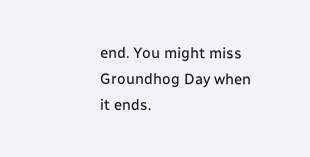end. You might miss Groundhog Day when it ends.